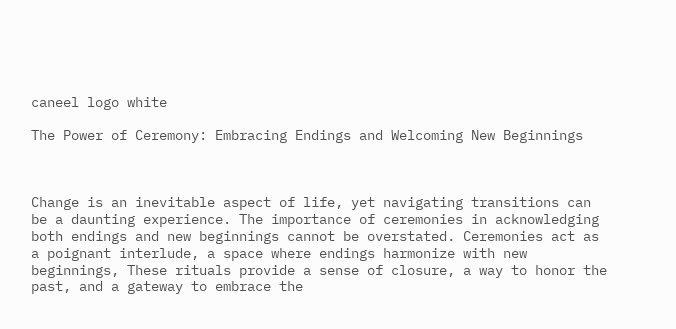caneel logo white

The Power of Ceremony: Embracing Endings and Welcoming New Beginnings



Change is an inevitable aspect of life, yet navigating transitions can be a daunting experience. The importance of ceremonies in acknowledging both endings and new beginnings cannot be overstated. Ceremonies act as a poignant interlude, a space where endings harmonize with new beginnings, These rituals provide a sense of closure, a way to honor the past, and a gateway to embrace the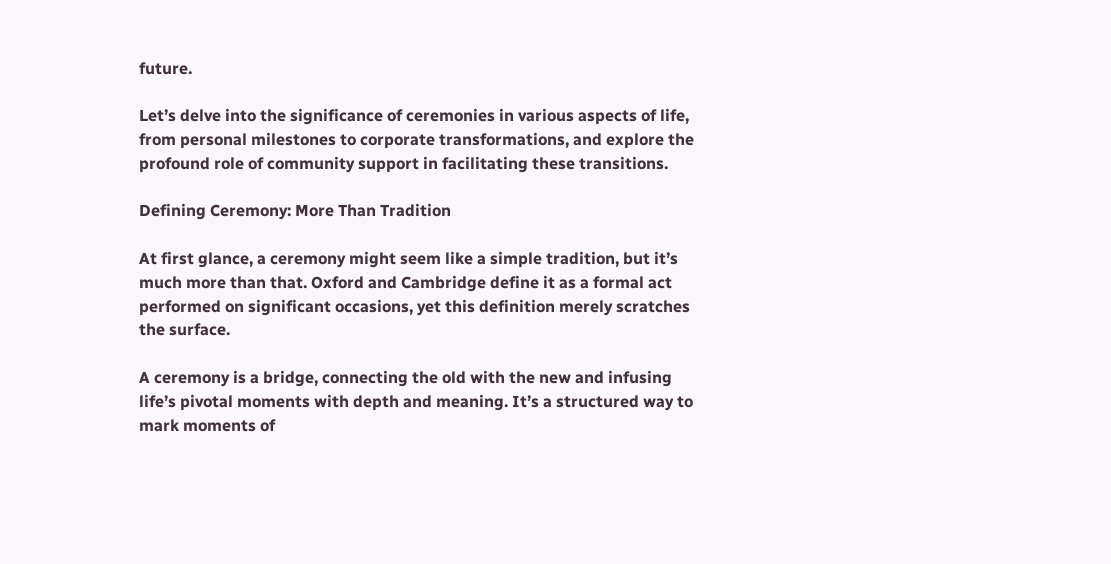future.

Let’s delve into the significance of ceremonies in various aspects of life, from personal milestones to corporate transformations, and explore the profound role of community support in facilitating these transitions.

Defining Ceremony: More Than Tradition

At first glance, a ceremony might seem like a simple tradition, but it’s much more than that. Oxford and Cambridge define it as a formal act performed on significant occasions, yet this definition merely scratches the surface.

A ceremony is a bridge, connecting the old with the new and infusing life’s pivotal moments with depth and meaning. It’s a structured way to mark moments of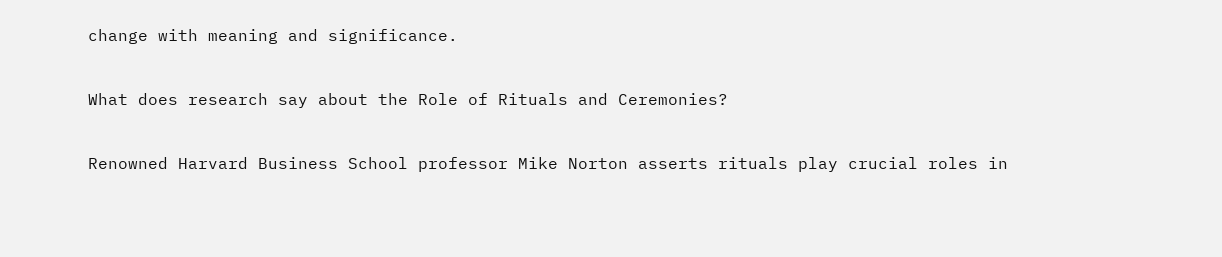change with meaning and significance.

What does research say about the Role of Rituals and Ceremonies?

Renowned Harvard Business School professor Mike Norton asserts rituals play crucial roles in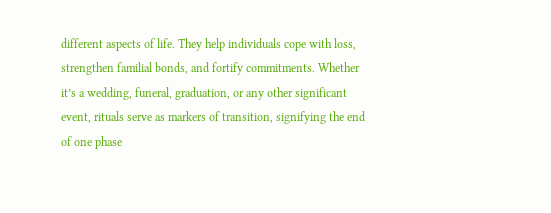different aspects of life. They help individuals cope with loss, strengthen familial bonds, and fortify commitments. Whether it’s a wedding, funeral, graduation, or any other significant event, rituals serve as markers of transition, signifying the end of one phase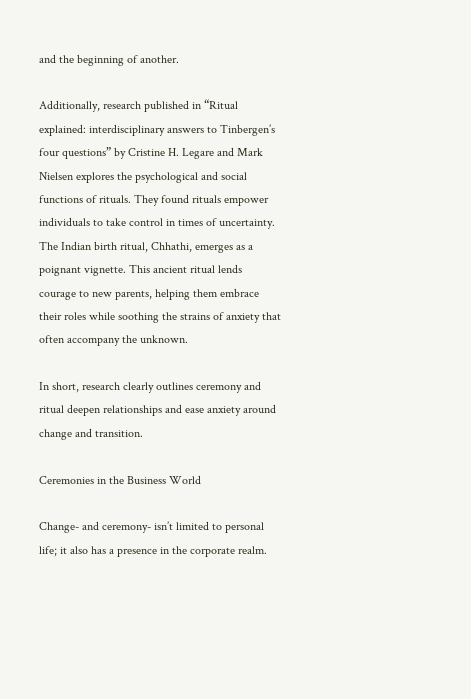and the beginning of another.

Additionally, research published in “Ritual explained: interdisciplinary answers to Tinbergen’s four questions” by Cristine H. Legare and Mark Nielsen explores the psychological and social functions of rituals. They found rituals empower individuals to take control in times of uncertainty. The Indian birth ritual, Chhathi, emerges as a poignant vignette. This ancient ritual lends courage to new parents, helping them embrace their roles while soothing the strains of anxiety that often accompany the unknown.

In short, research clearly outlines ceremony and ritual deepen relationships and ease anxiety around change and transition.

Ceremonies in the Business World

Change- and ceremony- isn’t limited to personal life; it also has a presence in the corporate realm.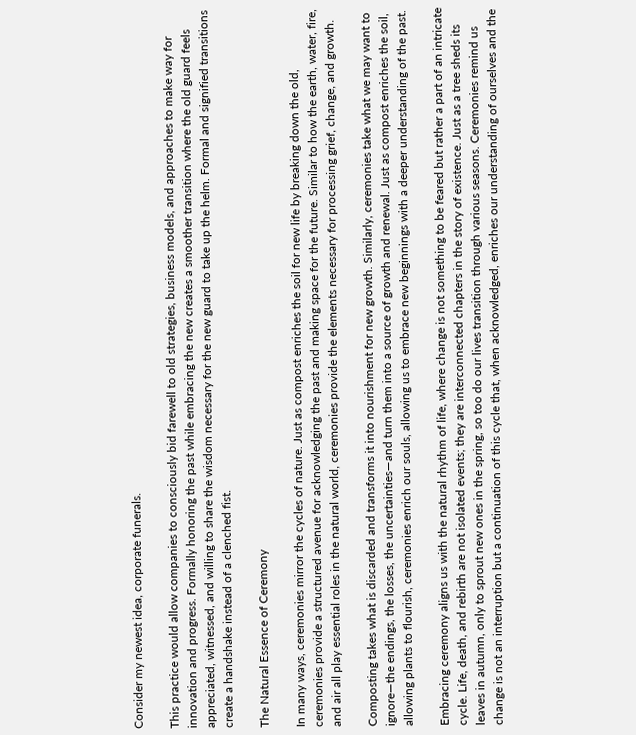Consider my newest idea, corporate funerals.

This practice would allow companies to consciously bid farewell to old strategies, business models, and approaches to make way for innovation and progress. Formally honoring the past while embracing the new creates a smoother transition where the old guard feels appreciated, witnessed, and willing to share the wisdom necessary for the new guard to take up the helm. Formal and signified transitions create a handshake instead of a clenched fist.

The Natural Essence of Ceremony

In many ways, ceremonies mirror the cycles of nature. Just as compost enriches the soil for new life by breaking down the old, ceremonies provide a structured avenue for acknowledging the past and making space for the future. Similar to how the earth, water, fire, and air all play essential roles in the natural world, ceremonies provide the elements necessary for processing grief, change, and growth.

Composting takes what is discarded and transforms it into nourishment for new growth. Similarly, ceremonies take what we may want to ignore—the endings, the losses, the uncertainties—and turn them into a source of growth and renewal. Just as compost enriches the soil, allowing plants to flourish, ceremonies enrich our souls, allowing us to embrace new beginnings with a deeper understanding of the past.

Embracing ceremony aligns us with the natural rhythm of life, where change is not something to be feared but rather a part of an intricate cycle. Life, death, and rebirth are not isolated events; they are interconnected chapters in the story of existence. Just as a tree sheds its leaves in autumn, only to sprout new ones in the spring, so too do our lives transition through various seasons. Ceremonies remind us change is not an interruption but a continuation of this cycle that, when acknowledged, enriches our understanding of ourselves and the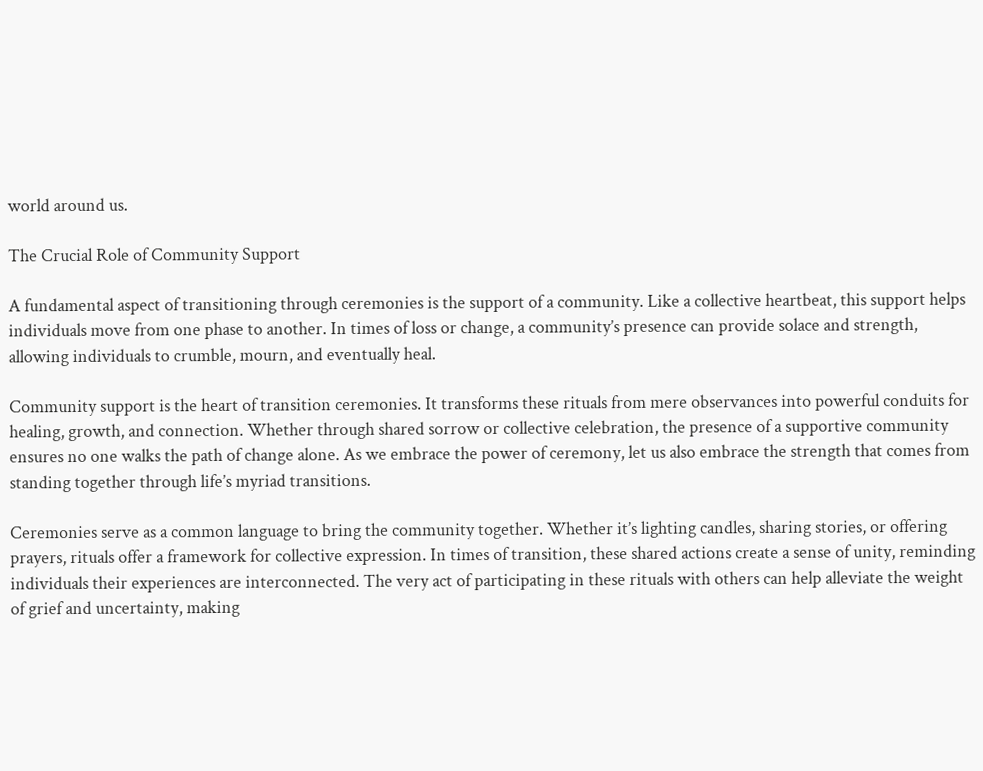world around us.

The Crucial Role of Community Support

A fundamental aspect of transitioning through ceremonies is the support of a community. Like a collective heartbeat, this support helps individuals move from one phase to another. In times of loss or change, a community’s presence can provide solace and strength, allowing individuals to crumble, mourn, and eventually heal.

Community support is the heart of transition ceremonies. It transforms these rituals from mere observances into powerful conduits for healing, growth, and connection. Whether through shared sorrow or collective celebration, the presence of a supportive community ensures no one walks the path of change alone. As we embrace the power of ceremony, let us also embrace the strength that comes from standing together through life’s myriad transitions.

Ceremonies serve as a common language to bring the community together. Whether it’s lighting candles, sharing stories, or offering prayers, rituals offer a framework for collective expression. In times of transition, these shared actions create a sense of unity, reminding individuals their experiences are interconnected. The very act of participating in these rituals with others can help alleviate the weight of grief and uncertainty, making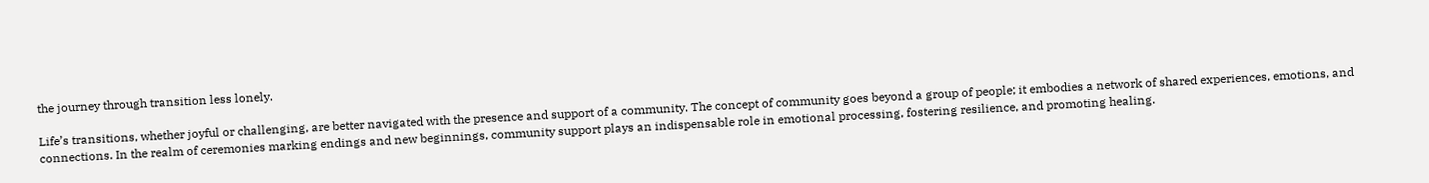the journey through transition less lonely.

Life’s transitions, whether joyful or challenging, are better navigated with the presence and support of a community. The concept of community goes beyond a group of people; it embodies a network of shared experiences, emotions, and connections. In the realm of ceremonies marking endings and new beginnings, community support plays an indispensable role in emotional processing, fostering resilience, and promoting healing.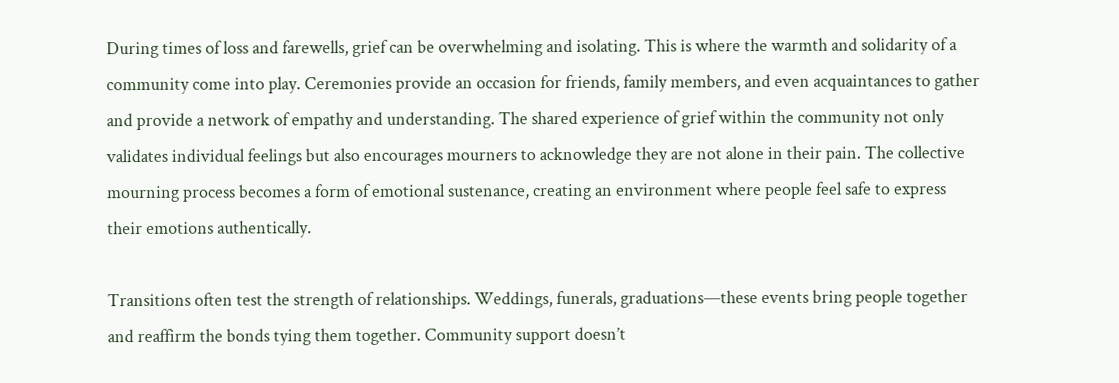During times of loss and farewells, grief can be overwhelming and isolating. This is where the warmth and solidarity of a community come into play. Ceremonies provide an occasion for friends, family members, and even acquaintances to gather and provide a network of empathy and understanding. The shared experience of grief within the community not only validates individual feelings but also encourages mourners to acknowledge they are not alone in their pain. The collective mourning process becomes a form of emotional sustenance, creating an environment where people feel safe to express their emotions authentically.

Transitions often test the strength of relationships. Weddings, funerals, graduations—these events bring people together and reaffirm the bonds tying them together. Community support doesn’t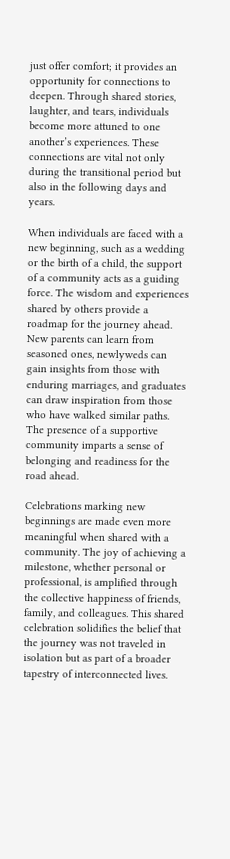just offer comfort; it provides an opportunity for connections to deepen. Through shared stories, laughter, and tears, individuals become more attuned to one another’s experiences. These connections are vital not only during the transitional period but also in the following days and years.

When individuals are faced with a new beginning, such as a wedding or the birth of a child, the support of a community acts as a guiding force. The wisdom and experiences shared by others provide a roadmap for the journey ahead. New parents can learn from seasoned ones, newlyweds can gain insights from those with enduring marriages, and graduates can draw inspiration from those who have walked similar paths. The presence of a supportive community imparts a sense of belonging and readiness for the road ahead.

Celebrations marking new beginnings are made even more meaningful when shared with a community. The joy of achieving a milestone, whether personal or professional, is amplified through the collective happiness of friends, family, and colleagues. This shared celebration solidifies the belief that the journey was not traveled in isolation but as part of a broader tapestry of interconnected lives.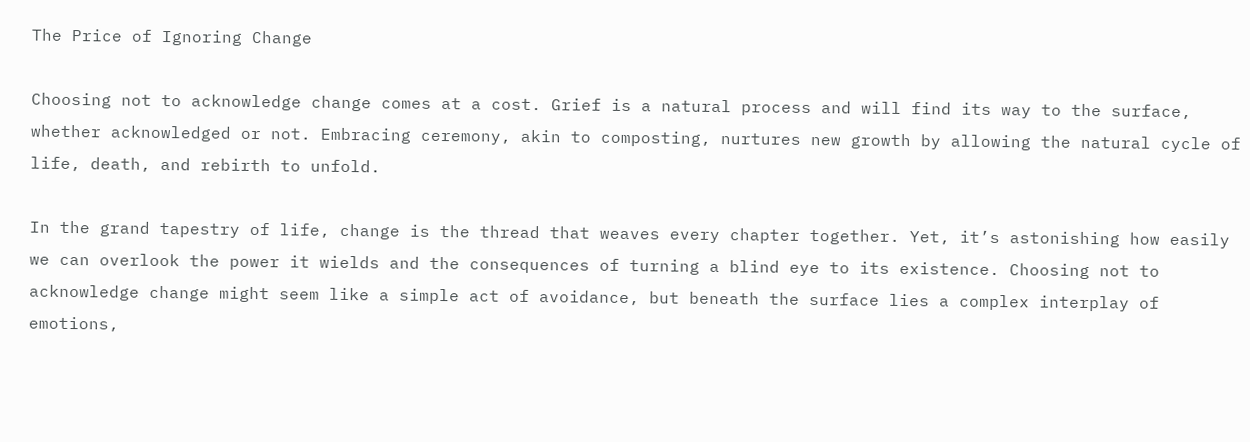The Price of Ignoring Change

Choosing not to acknowledge change comes at a cost. Grief is a natural process and will find its way to the surface, whether acknowledged or not. Embracing ceremony, akin to composting, nurtures new growth by allowing the natural cycle of life, death, and rebirth to unfold.

In the grand tapestry of life, change is the thread that weaves every chapter together. Yet, it’s astonishing how easily we can overlook the power it wields and the consequences of turning a blind eye to its existence. Choosing not to acknowledge change might seem like a simple act of avoidance, but beneath the surface lies a complex interplay of emotions,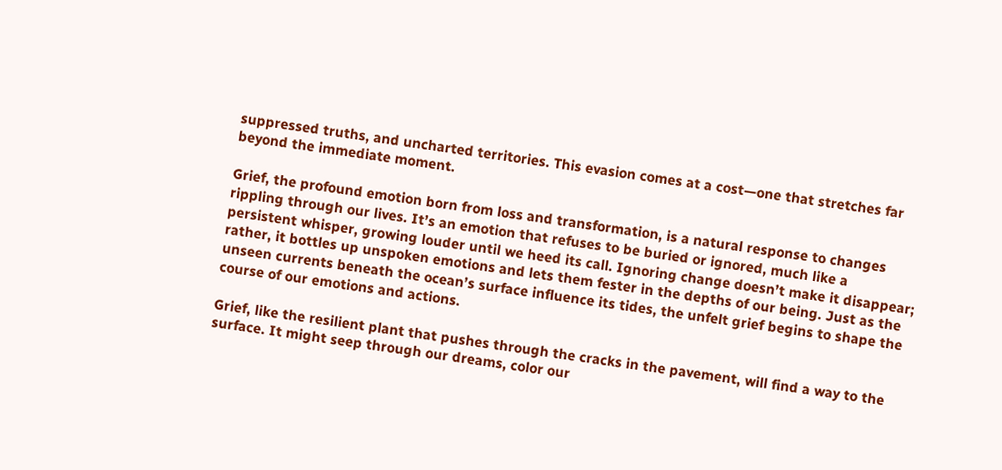suppressed truths, and uncharted territories. This evasion comes at a cost—one that stretches far beyond the immediate moment.

Grief, the profound emotion born from loss and transformation, is a natural response to changes rippling through our lives. It’s an emotion that refuses to be buried or ignored, much like a persistent whisper, growing louder until we heed its call. Ignoring change doesn’t make it disappear; rather, it bottles up unspoken emotions and lets them fester in the depths of our being. Just as the unseen currents beneath the ocean’s surface influence its tides, the unfelt grief begins to shape the course of our emotions and actions.

Grief, like the resilient plant that pushes through the cracks in the pavement, will find a way to the surface. It might seep through our dreams, color our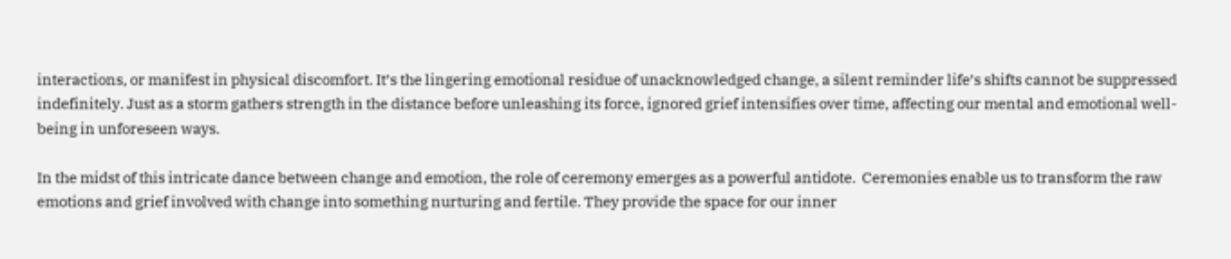interactions, or manifest in physical discomfort. It’s the lingering emotional residue of unacknowledged change, a silent reminder life’s shifts cannot be suppressed indefinitely. Just as a storm gathers strength in the distance before unleashing its force, ignored grief intensifies over time, affecting our mental and emotional well-being in unforeseen ways.

In the midst of this intricate dance between change and emotion, the role of ceremony emerges as a powerful antidote.  Ceremonies enable us to transform the raw emotions and grief involved with change into something nurturing and fertile. They provide the space for our inner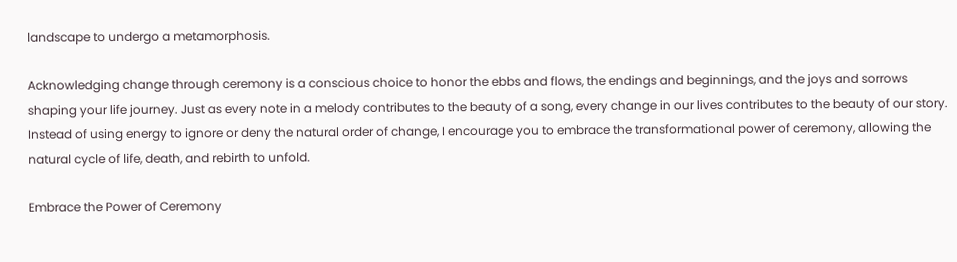landscape to undergo a metamorphosis.

Acknowledging change through ceremony is a conscious choice to honor the ebbs and flows, the endings and beginnings, and the joys and sorrows shaping your life journey. Just as every note in a melody contributes to the beauty of a song, every change in our lives contributes to the beauty of our story. Instead of using energy to ignore or deny the natural order of change, I encourage you to embrace the transformational power of ceremony, allowing the natural cycle of life, death, and rebirth to unfold.

Embrace the Power of Ceremony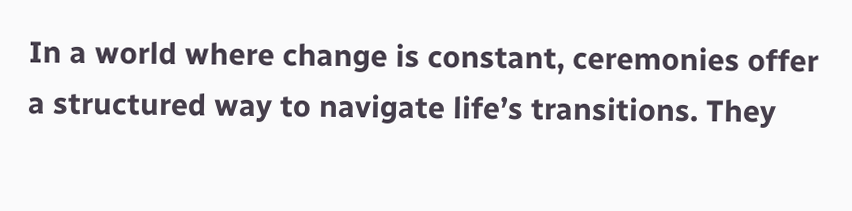In a world where change is constant, ceremonies offer a structured way to navigate life’s transitions. They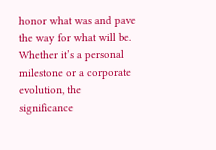honor what was and pave the way for what will be. Whether it’s a personal milestone or a corporate evolution, the significance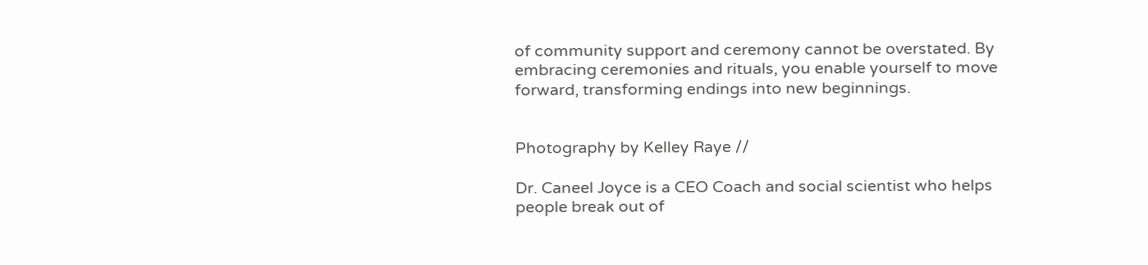of community support and ceremony cannot be overstated. By embracing ceremonies and rituals, you enable yourself to move forward, transforming endings into new beginnings.


Photography by Kelley Raye //

Dr. Caneel Joyce is a CEO Coach and social scientist who helps people break out of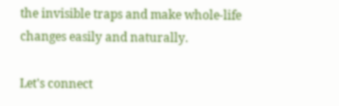the invisible traps and make whole-life changes easily and naturally.

Let's connect